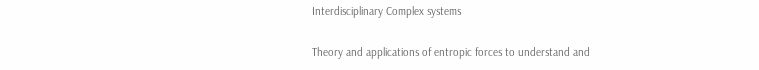Interdisciplinary Complex systems

Theory and applications of entropic forces to understand and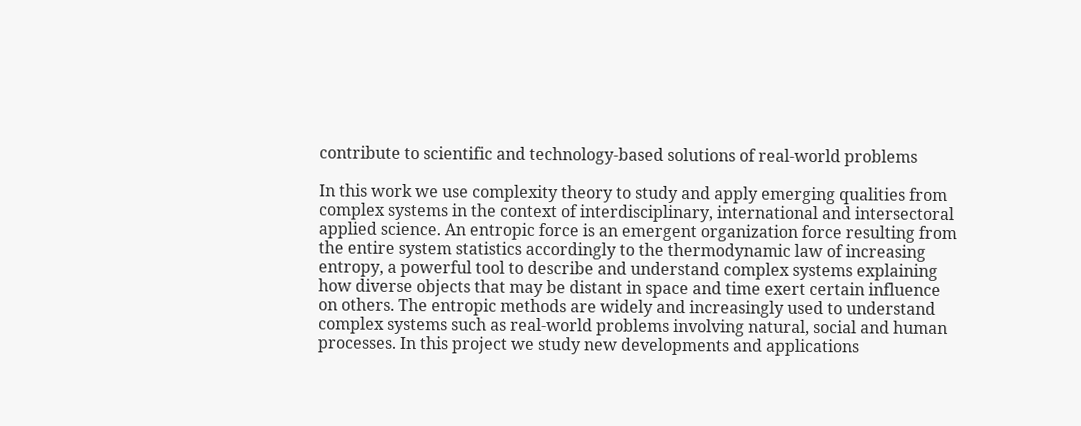contribute to scientific and technology-based solutions of real-world problems

In this work we use complexity theory to study and apply emerging qualities from complex systems in the context of interdisciplinary, international and intersectoral applied science. An entropic force is an emergent organization force resulting from the entire system statistics accordingly to the thermodynamic law of increasing entropy, a powerful tool to describe and understand complex systems explaining how diverse objects that may be distant in space and time exert certain influence on others. The entropic methods are widely and increasingly used to understand complex systems such as real-world problems involving natural, social and human processes. In this project we study new developments and applications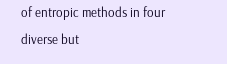of entropic methods in four diverse but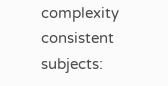complexity consistent subjects: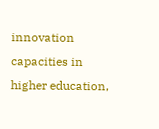innovation capacities in higher education,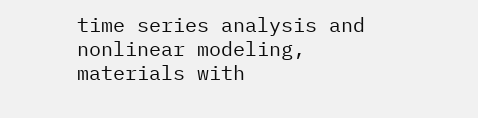time series analysis and nonlinear modeling, materials with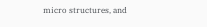micro structures, and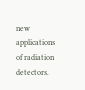new applications of radiation detectors.